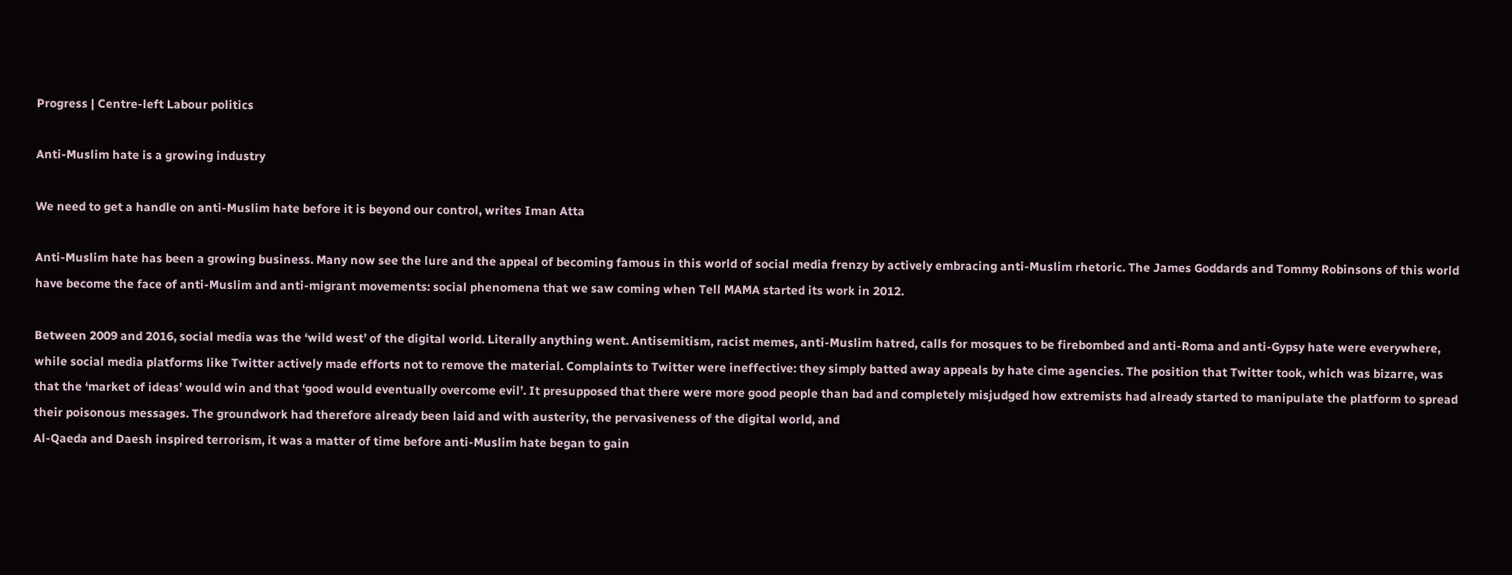Progress | Centre-left Labour politics

Anti-Muslim hate is a growing industry

We need to get a handle on anti-Muslim hate before it is beyond our control, writes Iman Atta

Anti-Muslim hate has been a growing business. Many now see the lure and the appeal of becoming famous in this world of social media frenzy by actively embracing anti-Muslim rhetoric. The James Goddards and Tommy Robinsons of this world have become the face of anti-Muslim and anti-migrant movements: social phenomena that we saw coming when Tell MAMA started its work in 2012.

Between 2009 and 2016, social media was the ‘wild west’ of the digital world. Literally anything went. Antisemitism, racist memes, anti-Muslim hatred, calls for mosques to be firebombed and anti-Roma and anti-Gypsy hate were everywhere, while social media platforms like Twitter actively made efforts not to remove the material. Complaints to Twitter were ineffective: they simply batted away appeals by hate cime agencies. The position that Twitter took, which was bizarre, was that the ‘market of ideas’ would win and that ‘good would eventually overcome evil’. It presupposed that there were more good people than bad and completely misjudged how extremists had already started to manipulate the platform to spread their poisonous messages. The groundwork had therefore already been laid and with austerity, the pervasiveness of the digital world, and
Al-Qaeda and Daesh inspired terrorism, it was a matter of time before anti-Muslim hate began to gain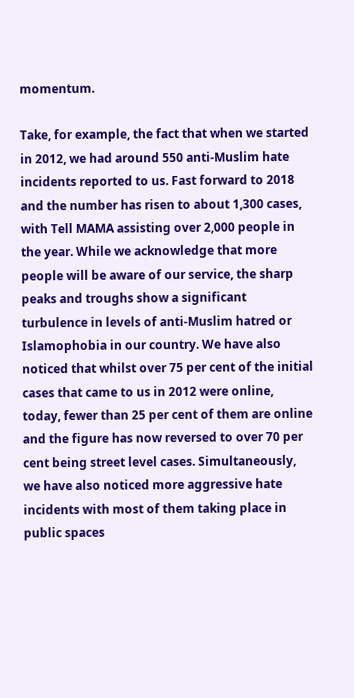momentum.

Take, for example, the fact that when we started in 2012, we had around 550 anti-Muslim hate incidents reported to us. Fast forward to 2018 and the number has risen to about 1,300 cases, with Tell MAMA assisting over 2,000 people in the year. While we acknowledge that more people will be aware of our service, the sharp peaks and troughs show a significant turbulence in levels of anti-Muslim hatred or Islamophobia in our country. We have also noticed that whilst over 75 per cent of the initial cases that came to us in 2012 were online, today, fewer than 25 per cent of them are online and the figure has now reversed to over 70 per cent being street level cases. Simultaneously, we have also noticed more aggressive hate incidents with most of them taking place in public spaces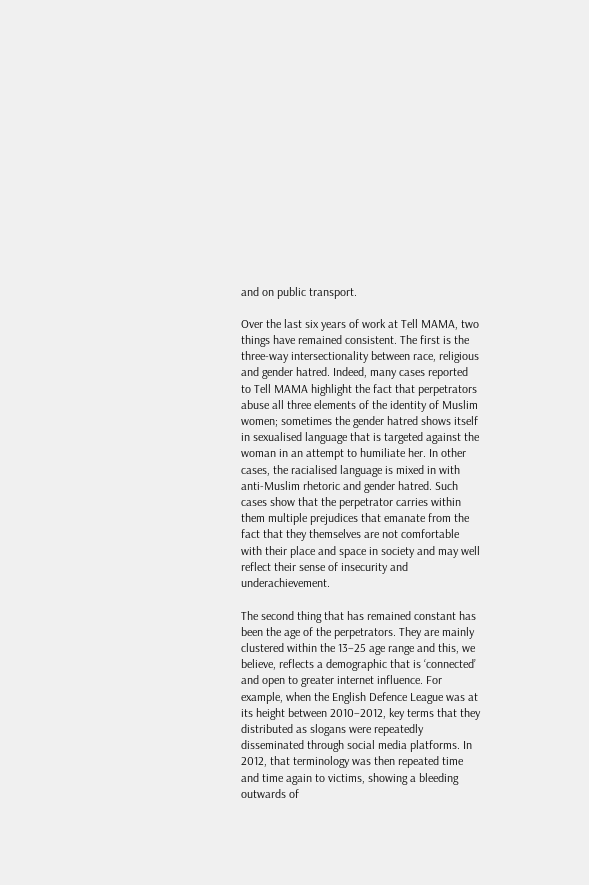and on public transport.

Over the last six years of work at Tell MAMA, two things have remained consistent. The first is the three-way intersectionality between race, religious and gender hatred. Indeed, many cases reported to Tell MAMA highlight the fact that perpetrators abuse all three elements of the identity of Muslim women; sometimes the gender hatred shows itself in sexualised language that is targeted against the woman in an attempt to humiliate her. In other cases, the racialised language is mixed in with anti-Muslim rhetoric and gender hatred. Such cases show that the perpetrator carries within them multiple prejudices that emanate from the fact that they themselves are not comfortable with their place and space in society and may well reflect their sense of insecurity and underachievement.

The second thing that has remained constant has been the age of the perpetrators. They are mainly clustered within the 13–25 age range and this, we believe, reflects a demographic that is ‘connected’ and open to greater internet influence. For example, when the English Defence League was at its height between 2010–2012, key terms that they distributed as slogans were repeatedly disseminated through social media platforms. In 2012, that terminology was then repeated time and time again to victims, showing a bleeding outwards of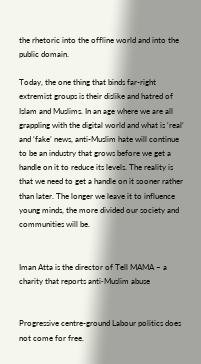the rhetoric into the offline world and into the public domain.

Today, the one thing that binds far-right extremist groups is their dislike and hatred of Islam and Muslims. In an age where we are all grappling with the digital world and what is ‘real’ and ‘fake’ news, anti-Muslim hate will continue to be an industry that grows before we get a handle on it to reduce its levels. The reality is that we need to get a handle on it sooner rather than later. The longer we leave it to influence young minds, the more divided our society and communities will be.


Iman Atta is the director of Tell MAMA – a charity that reports anti‑Muslim abuse


Progressive centre-ground Labour politics does not come for free.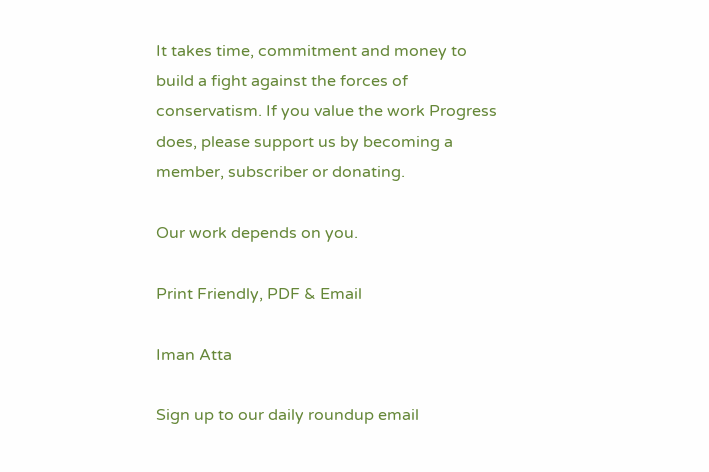It takes time, commitment and money to build a fight against the forces of conservatism. If you value the work Progress does, please support us by becoming a member, subscriber or donating.

Our work depends on you.

Print Friendly, PDF & Email

Iman Atta

Sign up to our daily roundup email